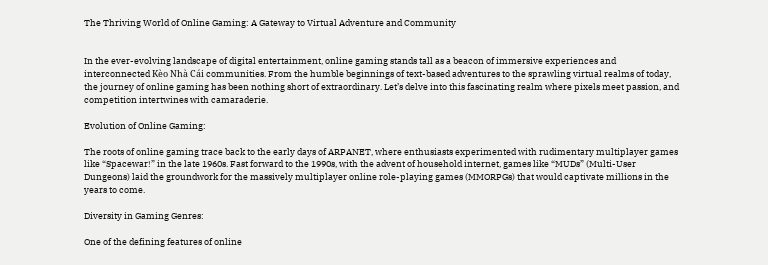The Thriving World of Online Gaming: A Gateway to Virtual Adventure and Community


In the ever-evolving landscape of digital entertainment, online gaming stands tall as a beacon of immersive experiences and interconnected Kèo Nhà Cái communities. From the humble beginnings of text-based adventures to the sprawling virtual realms of today, the journey of online gaming has been nothing short of extraordinary. Let’s delve into this fascinating realm where pixels meet passion, and competition intertwines with camaraderie.

Evolution of Online Gaming:

The roots of online gaming trace back to the early days of ARPANET, where enthusiasts experimented with rudimentary multiplayer games like “Spacewar!” in the late 1960s. Fast forward to the 1990s, with the advent of household internet, games like “MUDs” (Multi-User Dungeons) laid the groundwork for the massively multiplayer online role-playing games (MMORPGs) that would captivate millions in the years to come.

Diversity in Gaming Genres:

One of the defining features of online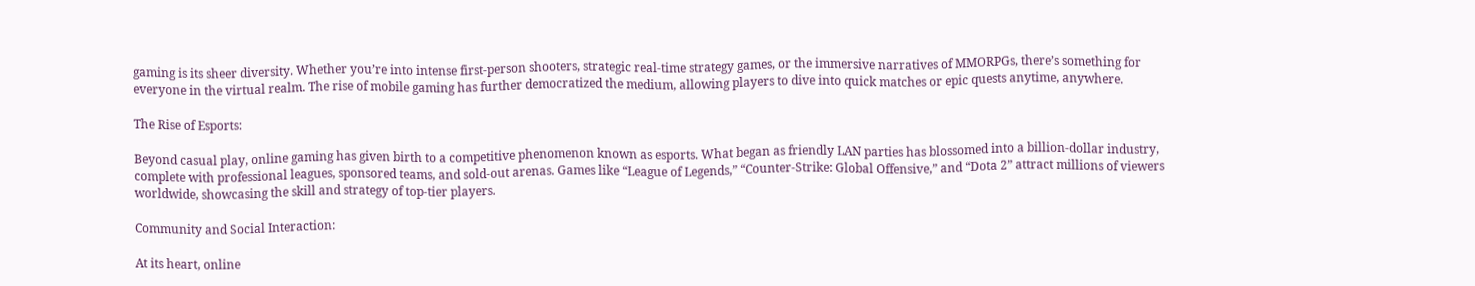gaming is its sheer diversity. Whether you’re into intense first-person shooters, strategic real-time strategy games, or the immersive narratives of MMORPGs, there’s something for everyone in the virtual realm. The rise of mobile gaming has further democratized the medium, allowing players to dive into quick matches or epic quests anytime, anywhere.

The Rise of Esports:

Beyond casual play, online gaming has given birth to a competitive phenomenon known as esports. What began as friendly LAN parties has blossomed into a billion-dollar industry, complete with professional leagues, sponsored teams, and sold-out arenas. Games like “League of Legends,” “Counter-Strike: Global Offensive,” and “Dota 2” attract millions of viewers worldwide, showcasing the skill and strategy of top-tier players.

Community and Social Interaction:

At its heart, online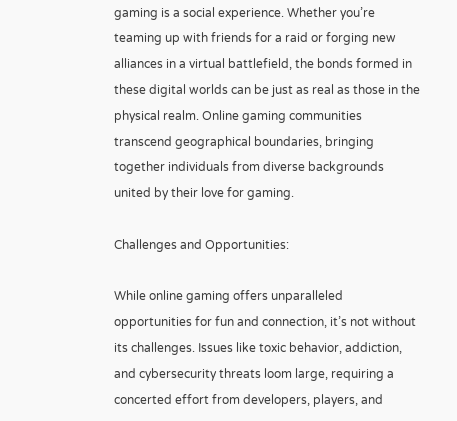gaming is a social experience. Whether you’re teaming up with friends for a raid or forging new alliances in a virtual battlefield, the bonds formed in these digital worlds can be just as real as those in the physical realm. Online gaming communities transcend geographical boundaries, bringing together individuals from diverse backgrounds united by their love for gaming.

Challenges and Opportunities:

While online gaming offers unparalleled opportunities for fun and connection, it’s not without its challenges. Issues like toxic behavior, addiction, and cybersecurity threats loom large, requiring a concerted effort from developers, players, and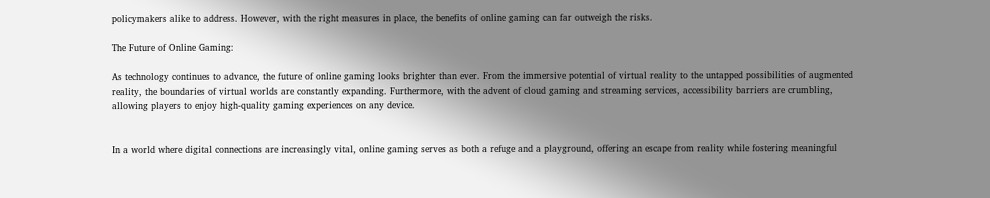policymakers alike to address. However, with the right measures in place, the benefits of online gaming can far outweigh the risks.

The Future of Online Gaming:

As technology continues to advance, the future of online gaming looks brighter than ever. From the immersive potential of virtual reality to the untapped possibilities of augmented reality, the boundaries of virtual worlds are constantly expanding. Furthermore, with the advent of cloud gaming and streaming services, accessibility barriers are crumbling, allowing players to enjoy high-quality gaming experiences on any device.


In a world where digital connections are increasingly vital, online gaming serves as both a refuge and a playground, offering an escape from reality while fostering meaningful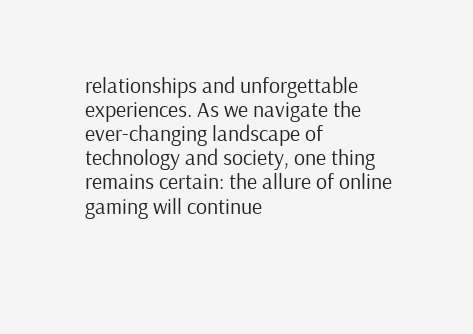relationships and unforgettable experiences. As we navigate the ever-changing landscape of technology and society, one thing remains certain: the allure of online gaming will continue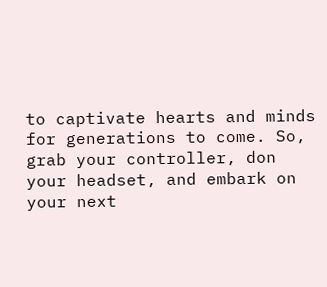to captivate hearts and minds for generations to come. So, grab your controller, don your headset, and embark on your next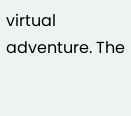virtual adventure. The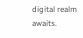digital realm awaits.